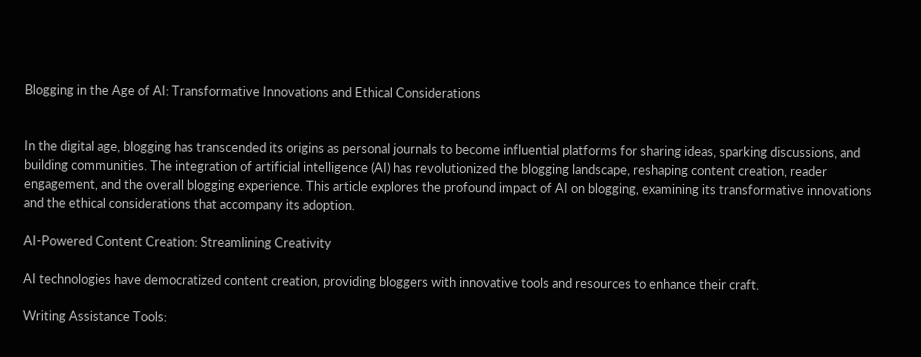Blogging in the Age of AI: Transformative Innovations and Ethical Considerations


In the digital age, blogging has transcended its origins as personal journals to become influential platforms for sharing ideas, sparking discussions, and building communities. The integration of artificial intelligence (AI) has revolutionized the blogging landscape, reshaping content creation, reader engagement, and the overall blogging experience. This article explores the profound impact of AI on blogging, examining its transformative innovations and the ethical considerations that accompany its adoption.

AI-Powered Content Creation: Streamlining Creativity

AI technologies have democratized content creation, providing bloggers with innovative tools and resources to enhance their craft.

Writing Assistance Tools: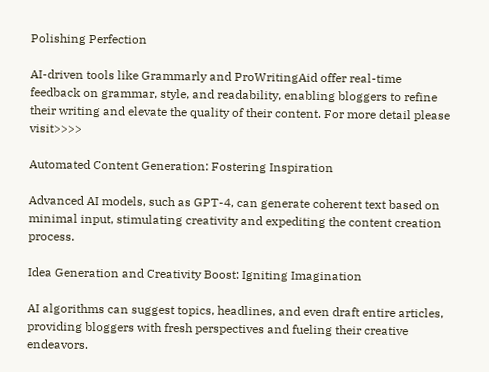Polishing Perfection

AI-driven tools like Grammarly and ProWritingAid offer real-time feedback on grammar, style, and readability, enabling bloggers to refine their writing and elevate the quality of their content. For more detail please visit>>>>

Automated Content Generation: Fostering Inspiration

Advanced AI models, such as GPT-4, can generate coherent text based on minimal input, stimulating creativity and expediting the content creation process.

Idea Generation and Creativity Boost: Igniting Imagination

AI algorithms can suggest topics, headlines, and even draft entire articles, providing bloggers with fresh perspectives and fueling their creative endeavors.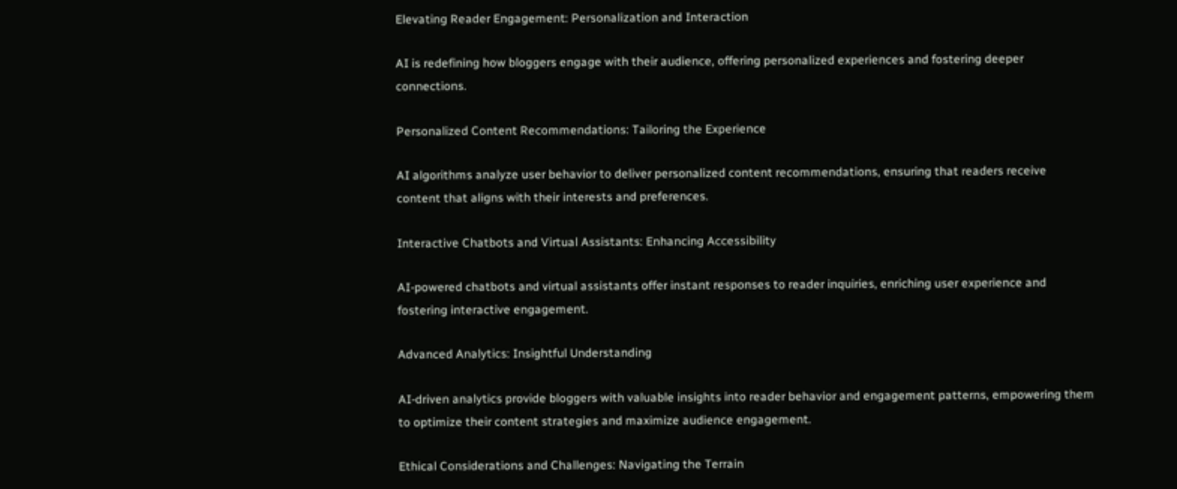Elevating Reader Engagement: Personalization and Interaction

AI is redefining how bloggers engage with their audience, offering personalized experiences and fostering deeper connections.

Personalized Content Recommendations: Tailoring the Experience

AI algorithms analyze user behavior to deliver personalized content recommendations, ensuring that readers receive content that aligns with their interests and preferences.

Interactive Chatbots and Virtual Assistants: Enhancing Accessibility

AI-powered chatbots and virtual assistants offer instant responses to reader inquiries, enriching user experience and fostering interactive engagement.

Advanced Analytics: Insightful Understanding

AI-driven analytics provide bloggers with valuable insights into reader behavior and engagement patterns, empowering them to optimize their content strategies and maximize audience engagement.

Ethical Considerations and Challenges: Navigating the Terrain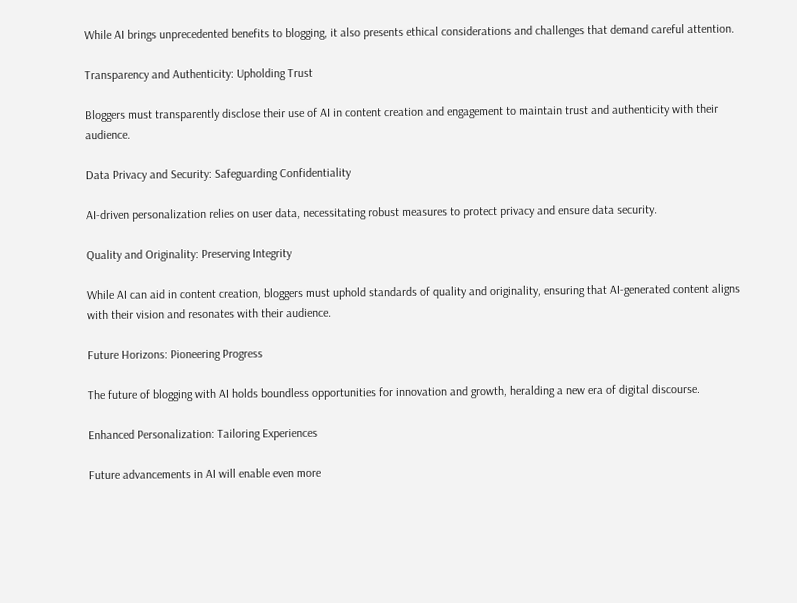While AI brings unprecedented benefits to blogging, it also presents ethical considerations and challenges that demand careful attention.

Transparency and Authenticity: Upholding Trust

Bloggers must transparently disclose their use of AI in content creation and engagement to maintain trust and authenticity with their audience.

Data Privacy and Security: Safeguarding Confidentiality

AI-driven personalization relies on user data, necessitating robust measures to protect privacy and ensure data security.

Quality and Originality: Preserving Integrity

While AI can aid in content creation, bloggers must uphold standards of quality and originality, ensuring that AI-generated content aligns with their vision and resonates with their audience.

Future Horizons: Pioneering Progress

The future of blogging with AI holds boundless opportunities for innovation and growth, heralding a new era of digital discourse.

Enhanced Personalization: Tailoring Experiences

Future advancements in AI will enable even more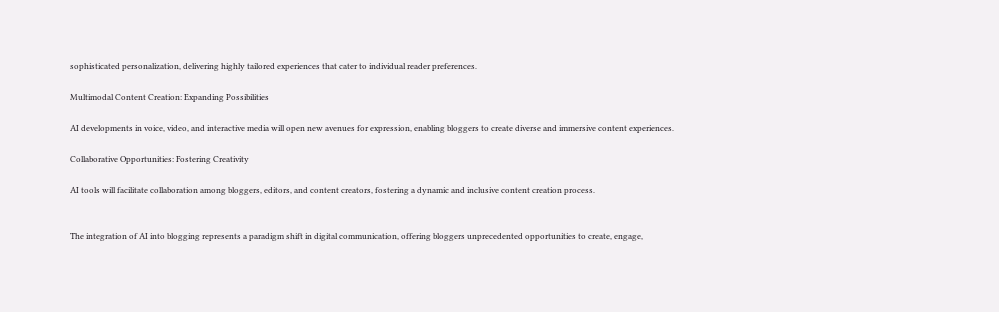sophisticated personalization, delivering highly tailored experiences that cater to individual reader preferences.

Multimodal Content Creation: Expanding Possibilities

AI developments in voice, video, and interactive media will open new avenues for expression, enabling bloggers to create diverse and immersive content experiences.

Collaborative Opportunities: Fostering Creativity

AI tools will facilitate collaboration among bloggers, editors, and content creators, fostering a dynamic and inclusive content creation process.


The integration of AI into blogging represents a paradigm shift in digital communication, offering bloggers unprecedented opportunities to create, engage,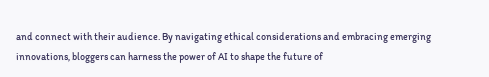and connect with their audience. By navigating ethical considerations and embracing emerging innovations, bloggers can harness the power of AI to shape the future of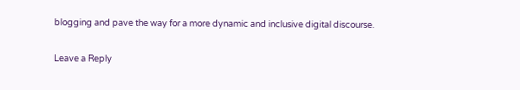blogging and pave the way for a more dynamic and inclusive digital discourse.

Leave a Reply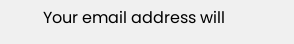Your email address will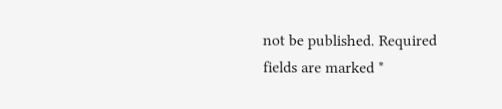not be published. Required fields are marked *